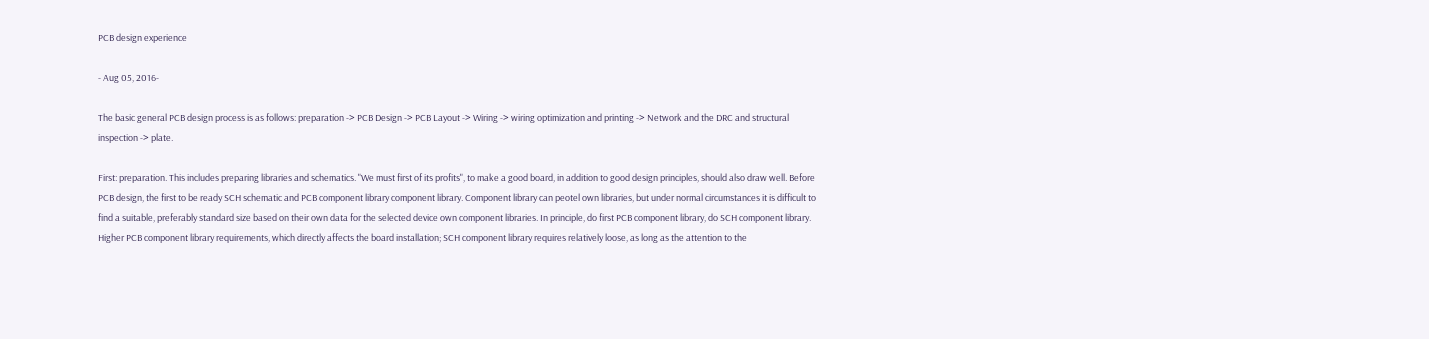PCB design experience

- Aug 05, 2016-

The basic general PCB design process is as follows: preparation -> PCB Design -> PCB Layout -> Wiring -> wiring optimization and printing -> Network and the DRC and structural inspection -> plate.

First: preparation. This includes preparing libraries and schematics. "We must first of its profits", to make a good board, in addition to good design principles, should also draw well. Before PCB design, the first to be ready SCH schematic and PCB component library component library. Component library can peotel own libraries, but under normal circumstances it is difficult to find a suitable, preferably standard size based on their own data for the selected device own component libraries. In principle, do first PCB component library, do SCH component library. Higher PCB component library requirements, which directly affects the board installation; SCH component library requires relatively loose, as long as the attention to the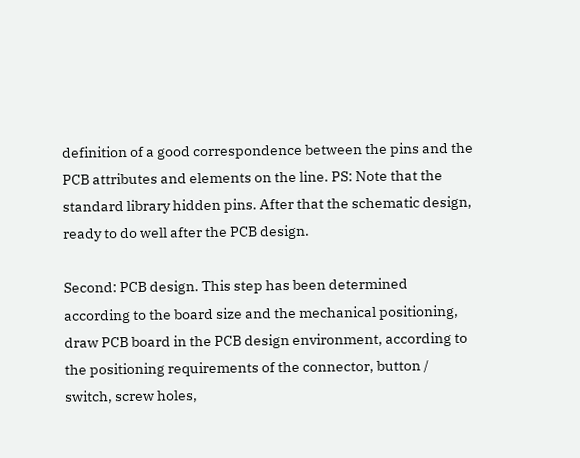definition of a good correspondence between the pins and the PCB attributes and elements on the line. PS: Note that the standard library hidden pins. After that the schematic design, ready to do well after the PCB design.

Second: PCB design. This step has been determined according to the board size and the mechanical positioning, draw PCB board in the PCB design environment, according to the positioning requirements of the connector, button / switch, screw holes,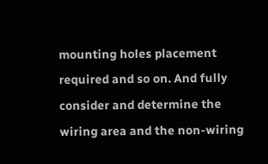mounting holes placement required and so on. And fully consider and determine the wiring area and the non-wiring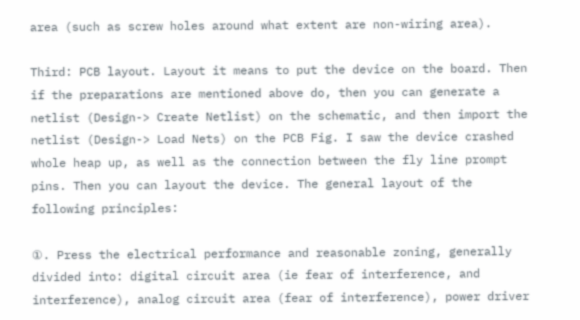area (such as screw holes around what extent are non-wiring area).

Third: PCB layout. Layout it means to put the device on the board. Then if the preparations are mentioned above do, then you can generate a netlist (Design-> Create Netlist) on the schematic, and then import the netlist (Design-> Load Nets) on the PCB Fig. I saw the device crashed whole heap up, as well as the connection between the fly line prompt pins. Then you can layout the device. The general layout of the following principles:

①. Press the electrical performance and reasonable zoning, generally divided into: digital circuit area (ie fear of interference, and interference), analog circuit area (fear of interference), power driver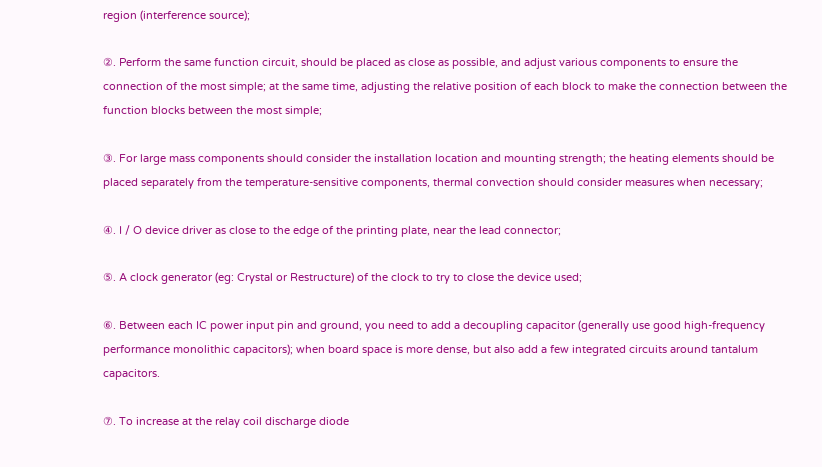region (interference source);

②. Perform the same function circuit, should be placed as close as possible, and adjust various components to ensure the connection of the most simple; at the same time, adjusting the relative position of each block to make the connection between the function blocks between the most simple;

③. For large mass components should consider the installation location and mounting strength; the heating elements should be placed separately from the temperature-sensitive components, thermal convection should consider measures when necessary;

④. I / O device driver as close to the edge of the printing plate, near the lead connector;

⑤. A clock generator (eg: Crystal or Restructure) of the clock to try to close the device used;

⑥. Between each IC power input pin and ground, you need to add a decoupling capacitor (generally use good high-frequency performance monolithic capacitors); when board space is more dense, but also add a few integrated circuits around tantalum capacitors.

⑦. To increase at the relay coil discharge diode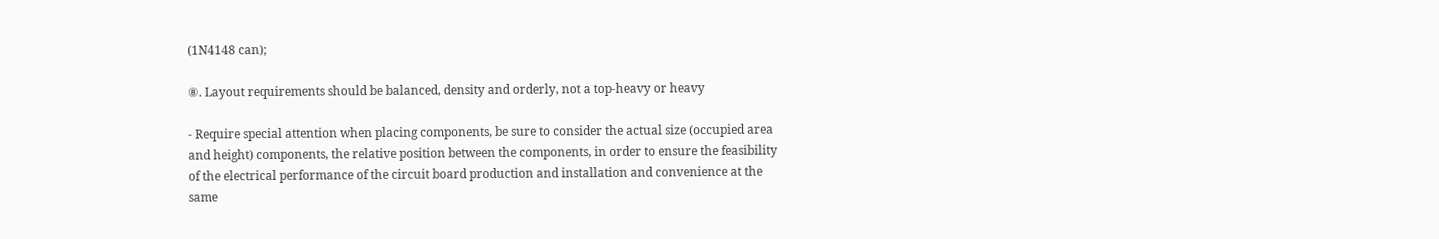(1N4148 can);

⑧. Layout requirements should be balanced, density and orderly, not a top-heavy or heavy

- Require special attention when placing components, be sure to consider the actual size (occupied area and height) components, the relative position between the components, in order to ensure the feasibility of the electrical performance of the circuit board production and installation and convenience at the same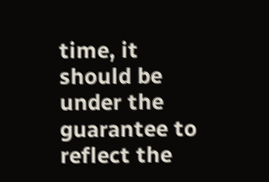time, it should be under the guarantee to reflect the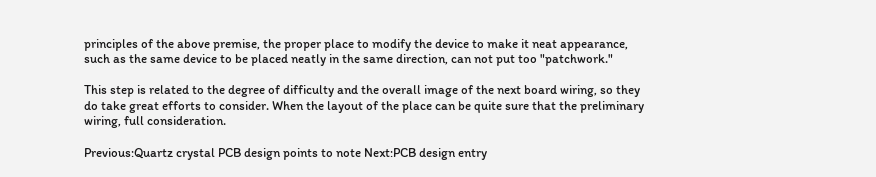principles of the above premise, the proper place to modify the device to make it neat appearance, such as the same device to be placed neatly in the same direction, can not put too "patchwork."

This step is related to the degree of difficulty and the overall image of the next board wiring, so they do take great efforts to consider. When the layout of the place can be quite sure that the preliminary wiring, full consideration.

Previous:Quartz crystal PCB design points to note Next:PCB design entry